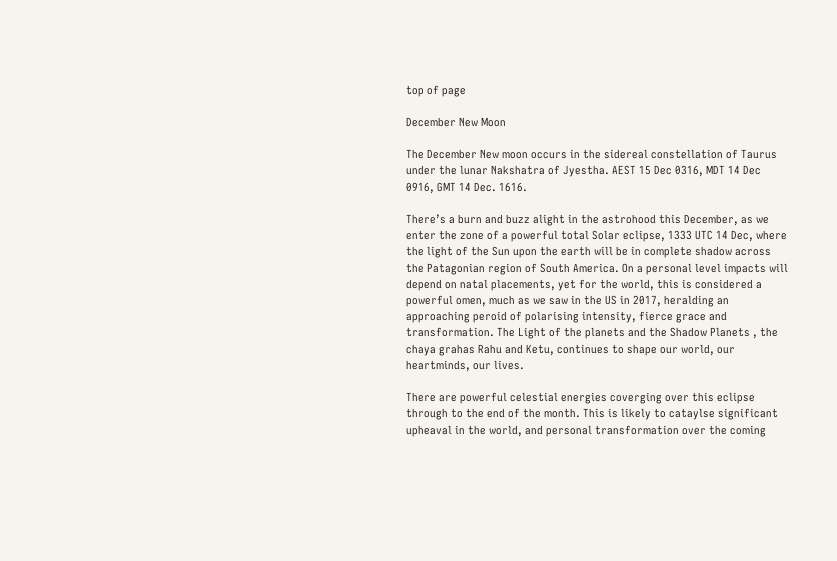top of page

December New Moon

The December New moon occurs in the sidereal constellation of Taurus under the lunar Nakshatra of Jyestha. AEST 15 Dec 0316, MDT 14 Dec 0916, GMT 14 Dec. 1616.

There’s a burn and buzz alight in the astrohood this December, as we enter the zone of a powerful total Solar eclipse, 1333 UTC 14 Dec, where the light of the Sun upon the earth will be in complete shadow across the Patagonian region of South America. On a personal level impacts will depend on natal placements, yet for the world, this is considered a powerful omen, much as we saw in the US in 2017, heralding an approaching peroid of polarising intensity, fierce grace and transformation. The Light of the planets and the Shadow Planets , the chaya grahas Rahu and Ketu, continues to shape our world, our heartminds, our lives.

There are powerful celestial energies coverging over this eclipse through to the end of the month. This is likely to cataylse significant upheaval in the world, and personal transformation over the coming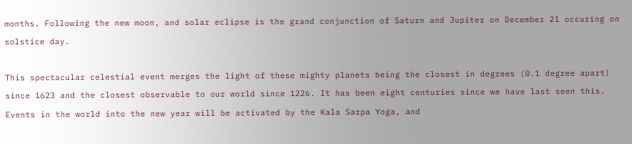months. Following the new moon, and solar eclipse is the grand conjunction of Saturn and Jupiter on December 21 occuring on solstice day.

This spectacular celestial event merges the light of these mighty planets being the closest in degrees (0.1 degree apart) since 1623 and the closest observable to our world since 1226. It has been eight centuries since we have last seen this. Events in the world into the new year will be activated by the Kala Sarpa Yoga, and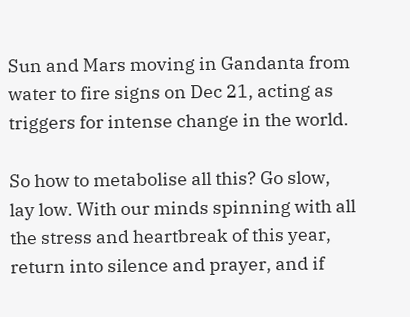Sun and Mars moving in Gandanta from water to fire signs on Dec 21, acting as triggers for intense change in the world.

So how to metabolise all this? Go slow, lay low. With our minds spinning with all the stress and heartbreak of this year, return into silence and prayer, and if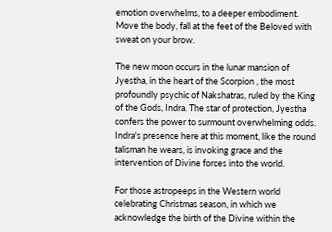emotion overwhelms, to a deeper embodiment. Move the body, fall at the feet of the Beloved with sweat on your brow.

The new moon occurs in the lunar mansion of Jyestha, in the heart of the Scorpion , the most profoundly psychic of Nakshatras, ruled by the King of the Gods, Indra. The star of protection, Jyestha confers the power to surmount overwhelming odds. Indra's presence here at this moment, like the round talisman he wears, is invoking grace and the intervention of Divine forces into the world.

For those astropeeps in the Western world celebrating Christmas season, in which we acknowledge the birth of the Divine within the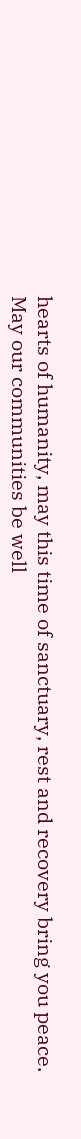hearts of humanity, may this time of sanctuary, rest and recovery bring you peace. May our communities be well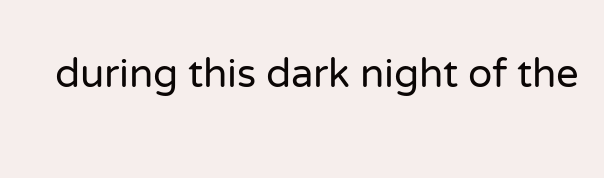during this dark night of the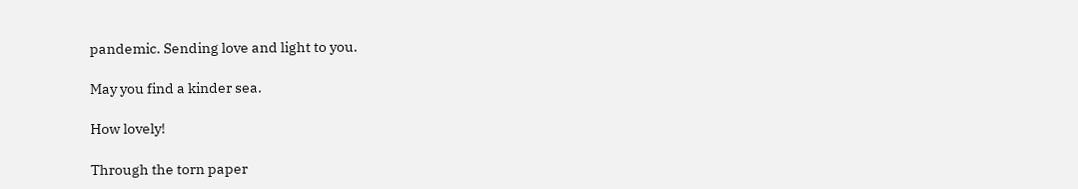pandemic. Sending love and light to you.

May you find a kinder sea.

How lovely!

Through the torn paper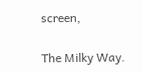screen,

The Milky Way.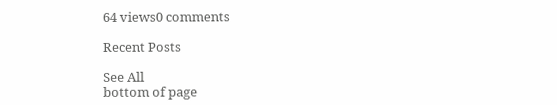64 views0 comments

Recent Posts

See All
bottom of page